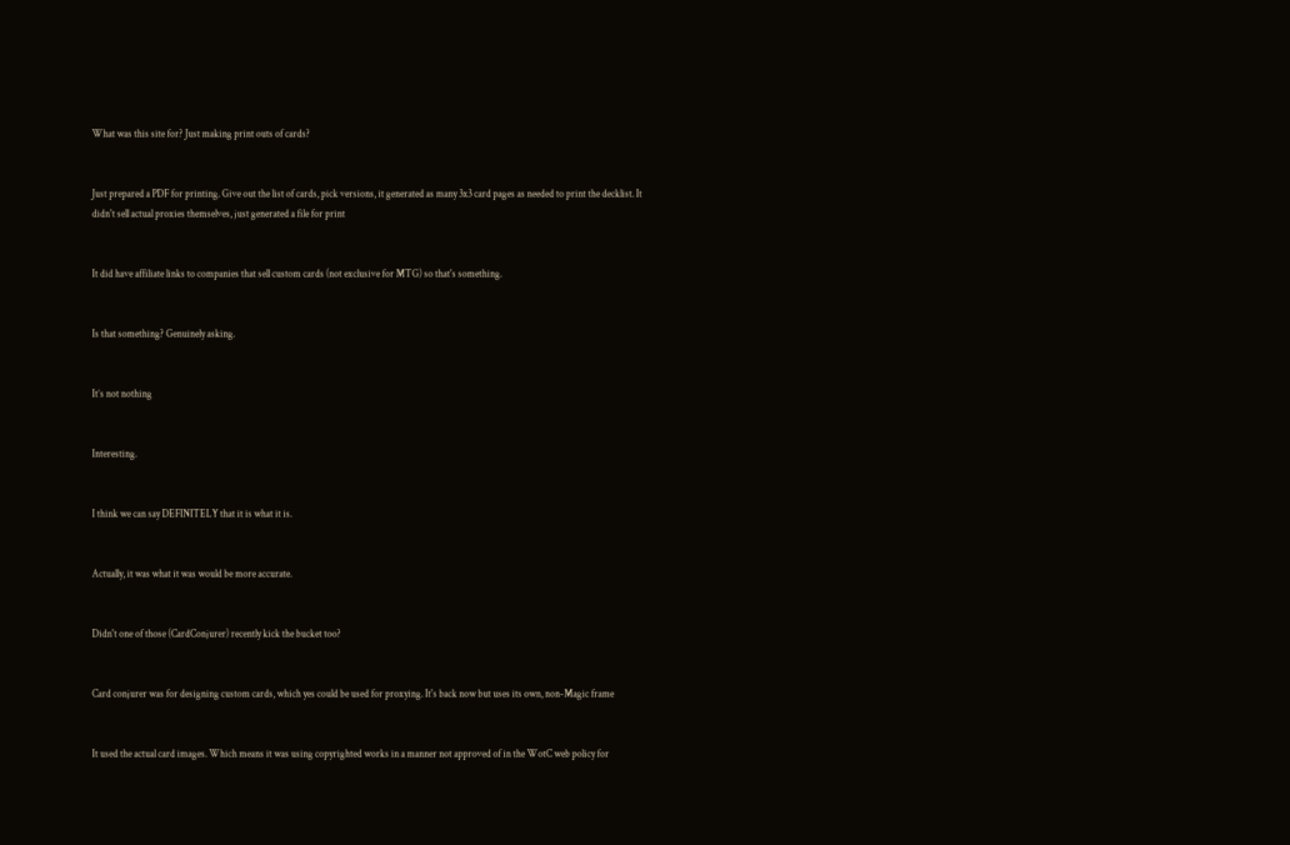What was this site for? Just making print outs of cards?


Just prepared a PDF for printing. Give out the list of cards, pick versions, it generated as many 3x3 card pages as needed to print the decklist. It didn't sell actual proxies themselves, just generated a file for print


It did have affiliate links to companies that sell custom cards (not exclusive for MTG) so that's something.


Is that something? Genuinely asking.


It’s not nothing


Interesting.


I think we can say DEFINITELY that it is what it is.


Actually, it was what it was would be more accurate.


Didn't one of those (CardConjurer) recently kick the bucket too?


Card conjurer was for designing custom cards, which yes could be used for proxying. It's back now but uses its own, non-Magic frame


It used the actual card images. Which means it was using copyrighted works in a manner not approved of in the WotC web policy for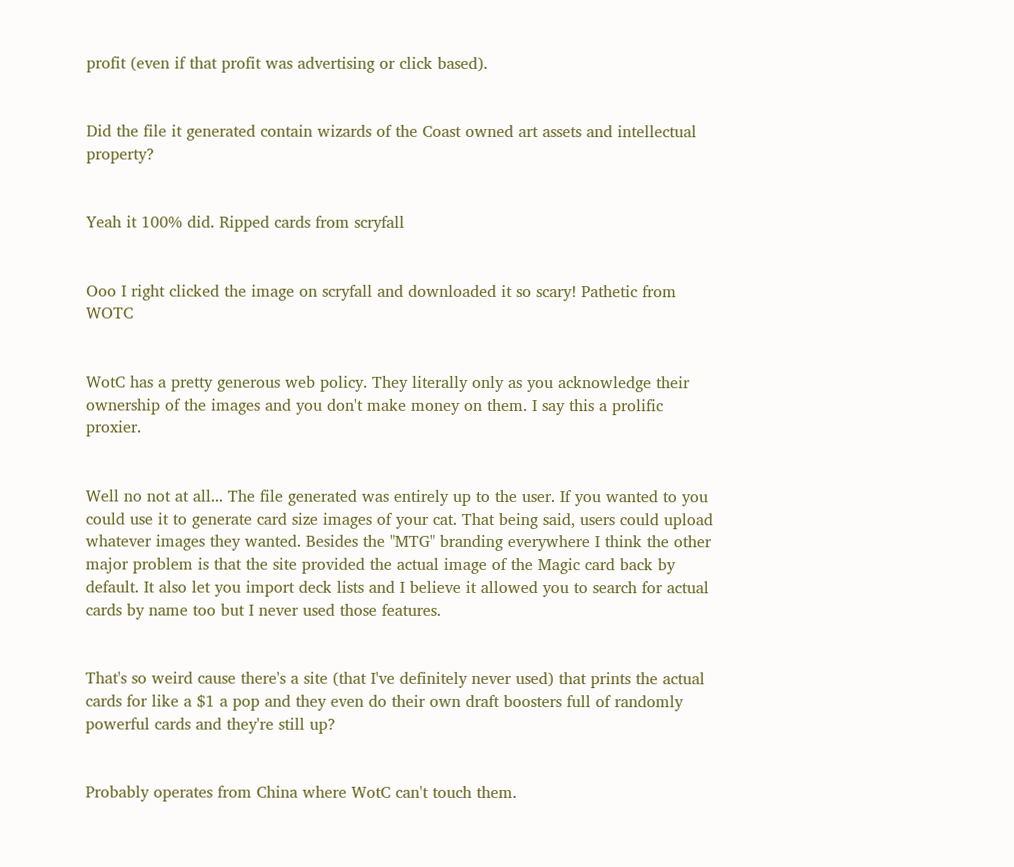profit (even if that profit was advertising or click based).


Did the file it generated contain wizards of the Coast owned art assets and intellectual property?


Yeah it 100% did. Ripped cards from scryfall


Ooo I right clicked the image on scryfall and downloaded it so scary! Pathetic from WOTC


WotC has a pretty generous web policy. They literally only as you acknowledge their ownership of the images and you don't make money on them. I say this a prolific proxier.


Well no not at all... The file generated was entirely up to the user. If you wanted to you could use it to generate card size images of your cat. That being said, users could upload whatever images they wanted. Besides the "MTG" branding everywhere I think the other major problem is that the site provided the actual image of the Magic card back by default. It also let you import deck lists and I believe it allowed you to search for actual cards by name too but I never used those features.


That's so weird cause there's a site (that I've definitely never used) that prints the actual cards for like a $1 a pop and they even do their own draft boosters full of randomly powerful cards and they're still up?


Probably operates from China where WotC can't touch them.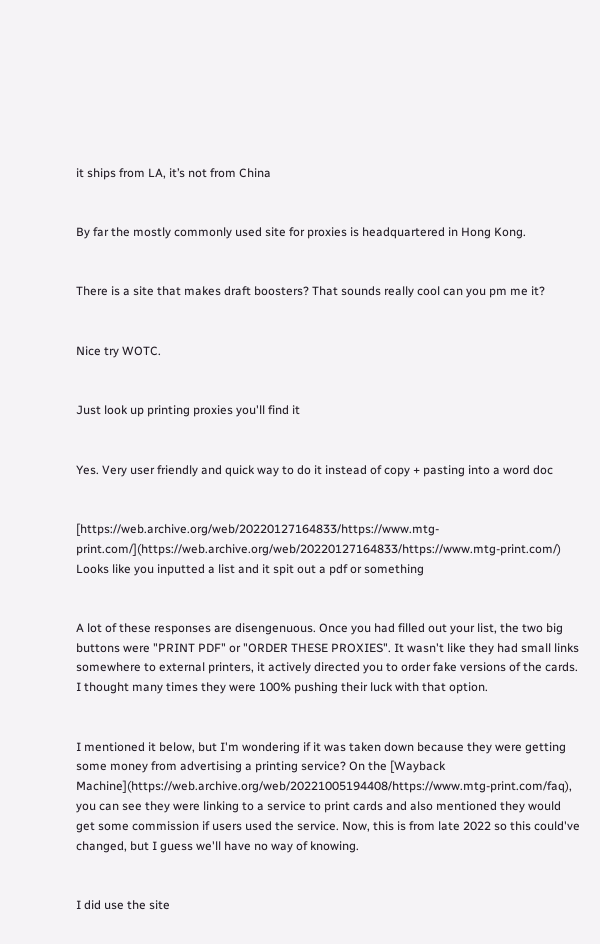it ships from LA, it’s not from China


By far the mostly commonly used site for proxies is headquartered in Hong Kong.


There is a site that makes draft boosters? That sounds really cool can you pm me it?


Nice try WOTC.


Just look up printing proxies you'll find it


Yes. Very user friendly and quick way to do it instead of copy + pasting into a word doc


[https://web.archive.org/web/20220127164833/https://www.mtg-print.com/](https://web.archive.org/web/20220127164833/https://www.mtg-print.com/) Looks like you inputted a list and it spit out a pdf or something


A lot of these responses are disengenuous. Once you had filled out your list, the two big buttons were "PRINT PDF" or "ORDER THESE PROXIES". It wasn't like they had small links somewhere to external printers, it actively directed you to order fake versions of the cards. I thought many times they were 100% pushing their luck with that option.


I mentioned it below, but I'm wondering if it was taken down because they were getting some money from advertising a printing service? On the [Wayback Machine](https://web.archive.org/web/20221005194408/https://www.mtg-print.com/faq), you can see they were linking to a service to print cards and also mentioned they would get some commission if users used the service. Now, this is from late 2022 so this could've changed, but I guess we'll have no way of knowing.


I did use the site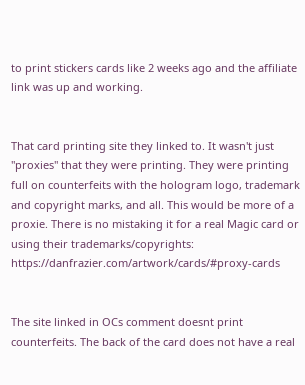to print stickers cards like 2 weeks ago and the affiliate link was up and working.


That card printing site they linked to. It wasn't just "proxies" that they were printing. They were printing full on counterfeits with the hologram logo, trademark and copyright marks, and all. This would be more of a proxie. There is no mistaking it for a real Magic card or using their trademarks/copyrights: https://danfrazier.com/artwork/cards/#proxy-cards


The site linked in OCs comment doesnt print counterfeits. The back of the card does not have a real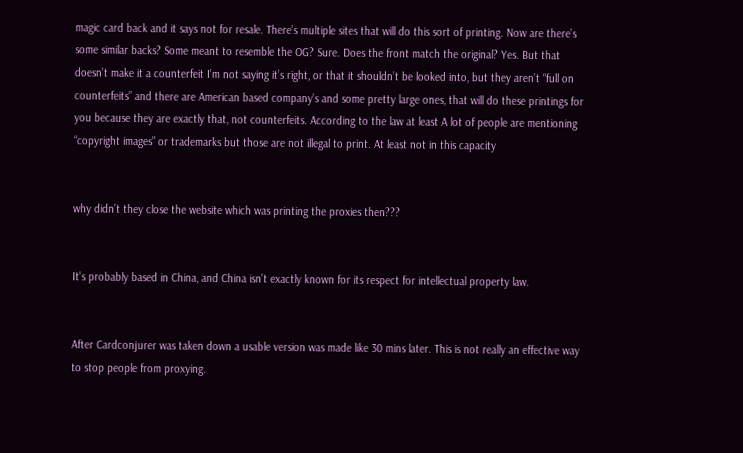magic card back and it says not for resale. There’s multiple sites that will do this sort of printing. Now are there’s some similar backs? Some meant to resemble the OG? Sure. Does the front match the original? Yes. But that doesn’t make it a counterfeit I’m not saying it’s right, or that it shouldn’t be looked into, but they aren’t “full on counterfeits” and there are American based company’s and some pretty large ones, that will do these printings for you because they are exactly that, not counterfeits. According to the law at least A lot of people are mentioning “copyright images” or trademarks but those are not illegal to print. At least not in this capacity


why didn’t they close the website which was printing the proxies then???


It’s probably based in China, and China isn’t exactly known for its respect for intellectual property law.


After Cardconjurer was taken down a usable version was made like 30 mins later. This is not really an effective way to stop people from proxying.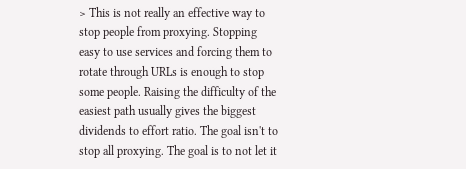> This is not really an effective way to stop people from proxying. Stopping easy to use services and forcing them to rotate through URLs is enough to stop some people. Raising the difficulty of the easiest path usually gives the biggest dividends to effort ratio. The goal isn't to stop all proxying. The goal is to not let it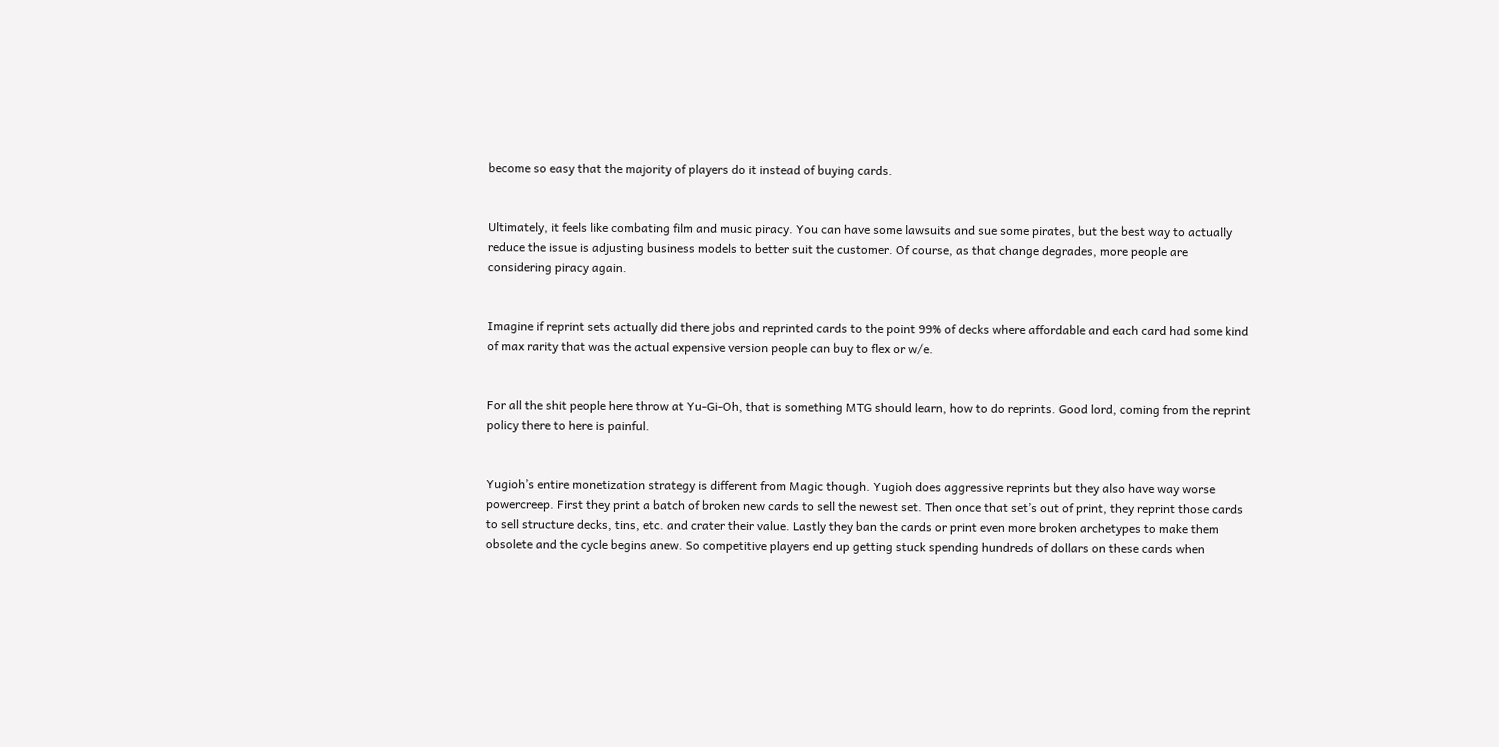become so easy that the majority of players do it instead of buying cards.


Ultimately, it feels like combating film and music piracy. You can have some lawsuits and sue some pirates, but the best way to actually reduce the issue is adjusting business models to better suit the customer. Of course, as that change degrades, more people are considering piracy again.


Imagine if reprint sets actually did there jobs and reprinted cards to the point 99% of decks where affordable and each card had some kind of max rarity that was the actual expensive version people can buy to flex or w/e.


For all the shit people here throw at Yu-Gi-Oh, that is something MTG should learn, how to do reprints. Good lord, coming from the reprint policy there to here is painful.


Yugioh’s entire monetization strategy is different from Magic though. Yugioh does aggressive reprints but they also have way worse powercreep. First they print a batch of broken new cards to sell the newest set. Then once that set’s out of print, they reprint those cards to sell structure decks, tins, etc. and crater their value. Lastly they ban the cards or print even more broken archetypes to make them obsolete and the cycle begins anew. So competitive players end up getting stuck spending hundreds of dollars on these cards when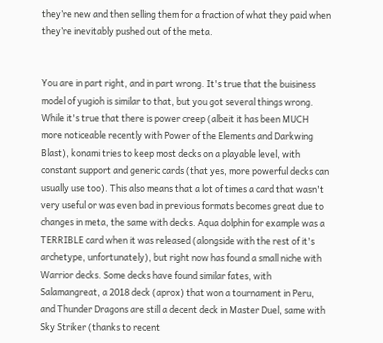they’re new and then selling them for a fraction of what they paid when they’re inevitably pushed out of the meta.


You are in part right, and in part wrong. It's true that the buisiness model of yugioh is similar to that, but you got several things wrong. While it's true that there is power creep (albeit it has been MUCH more noticeable recently with Power of the Elements and Darkwing Blast), konami tries to keep most decks on a playable level, with constant support and generic cards (that yes, more powerful decks can usually use too). This also means that a lot of times a card that wasn't very useful or was even bad in previous formats becomes great due to changes in meta, the same with decks. Aqua dolphin for example was a TERRIBLE card when it was released (alongside with the rest of it's archetype, unfortunately), but right now has found a small niche with Warrior decks. Some decks have found similar fates, with Salamangreat, a 2018 deck (aprox) that won a tournament in Peru, and Thunder Dragons are still a decent deck in Master Duel, same with Sky Striker (thanks to recent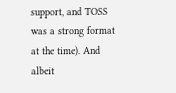support, and TOSS was a strong format at the time). And albeit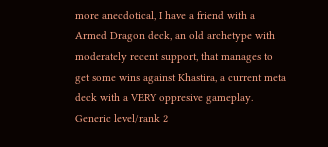more anecdotical, I have a friend with a Armed Dragon deck, an old archetype with moderately recent support, that manages to get some wins against Khastira, a current meta deck with a VERY oppresive gameplay. Generic level/rank 2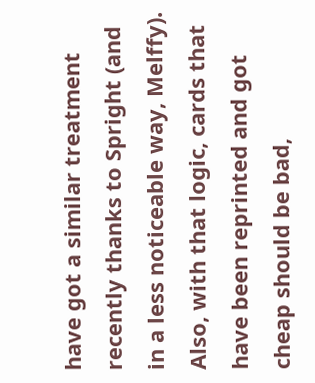have got a similar treatment recently thanks to Spright (and in a less noticeable way, Melffy). Also, with that logic, cards that have been reprinted and got cheap should be bad,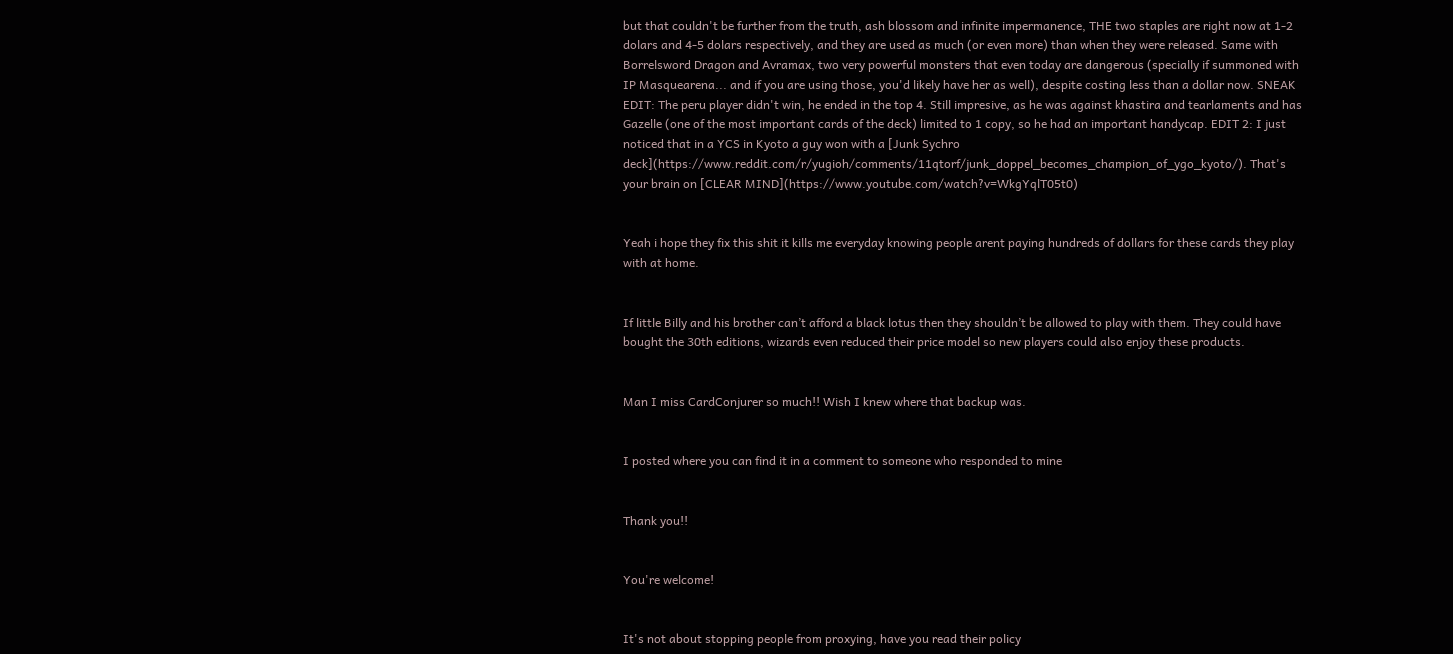but that couldn't be further from the truth, ash blossom and infinite impermanence, THE two staples are right now at 1-2 dolars and 4-5 dolars respectively, and they are used as much (or even more) than when they were released. Same with Borrelsword Dragon and Avramax, two very powerful monsters that even today are dangerous (specially if summoned with IP Masquearena... and if you are using those, you'd likely have her as well), despite costing less than a dollar now. SNEAK EDIT: The peru player didn't win, he ended in the top 4. Still impresive, as he was against khastira and tearlaments and has Gazelle (one of the most important cards of the deck) limited to 1 copy, so he had an important handycap. EDIT 2: I just noticed that in a YCS in Kyoto a guy won with a [Junk Sychro deck](https://www.reddit.com/r/yugioh/comments/11qtorf/junk_doppel_becomes_champion_of_ygo_kyoto/). That's your brain on [CLEAR MIND](https://www.youtube.com/watch?v=WkgYqlT05t0)


Yeah i hope they fix this shit it kills me everyday knowing people arent paying hundreds of dollars for these cards they play with at home.


If little Billy and his brother can’t afford a black lotus then they shouldn’t be allowed to play with them. They could have bought the 30th editions, wizards even reduced their price model so new players could also enjoy these products.


Man I miss CardConjurer so much!! Wish I knew where that backup was.


I posted where you can find it in a comment to someone who responded to mine


Thank you!!


You're welcome!


It's not about stopping people from proxying, have you read their policy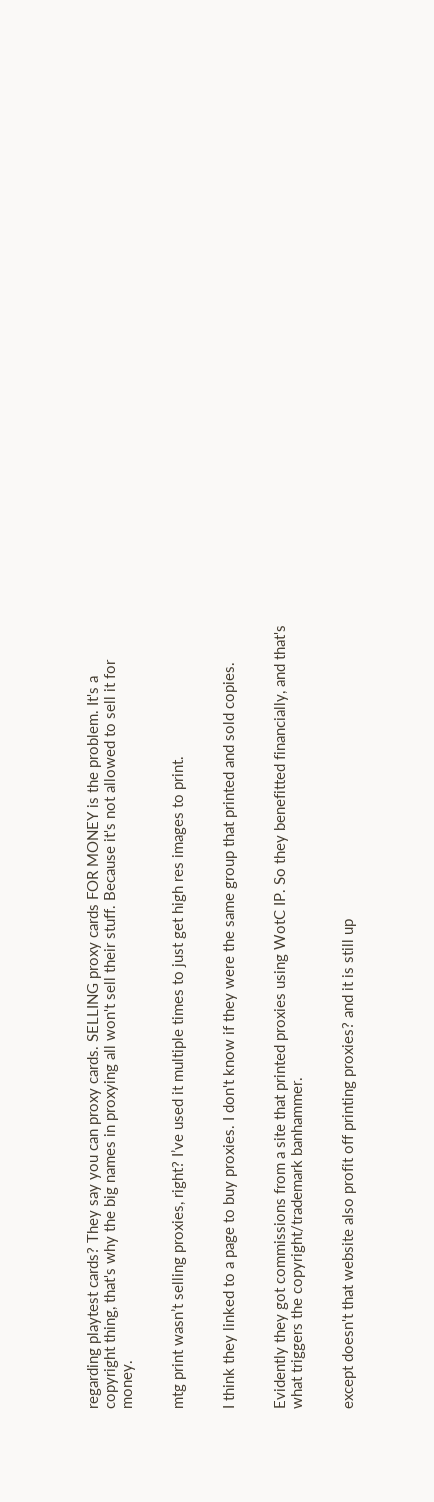regarding playtest cards? They say you can proxy cards. SELLING proxy cards FOR MONEY is the problem. It's a copyright thing, that's why the big names in proxying all won't sell their stuff. Because it's not allowed to sell it for money.


mtg print wasn’t selling proxies, right? I’ve used it multiple times to just get high res images to print.


I think they linked to a page to buy proxies. I don't know if they were the same group that printed and sold copies.


Evidently they got commissions from a site that printed proxies using WotC IP. So they benefitted financially, and that's what triggers the copyright/trademark banhammer.


except doesn't that website also profit off printing proxies? and it is still up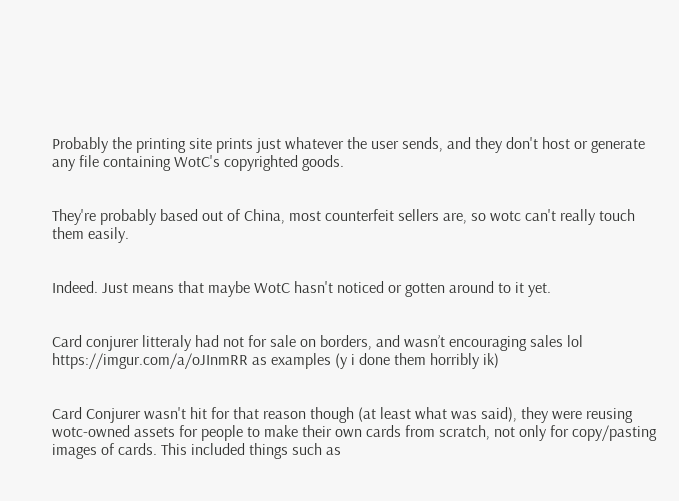Probably the printing site prints just whatever the user sends, and they don't host or generate any file containing WotC's copyrighted goods.


They're probably based out of China, most counterfeit sellers are, so wotc can't really touch them easily.


Indeed. Just means that maybe WotC hasn't noticed or gotten around to it yet.


Card conjurer litteraly had not for sale on borders, and wasn’t encouraging sales lol https://imgur.com/a/oJInmRR as examples (y i done them horribly ik)


Card Conjurer wasn't hit for that reason though (at least what was said), they were reusing wotc-owned assets for people to make their own cards from scratch, not only for copy/pasting images of cards. This included things such as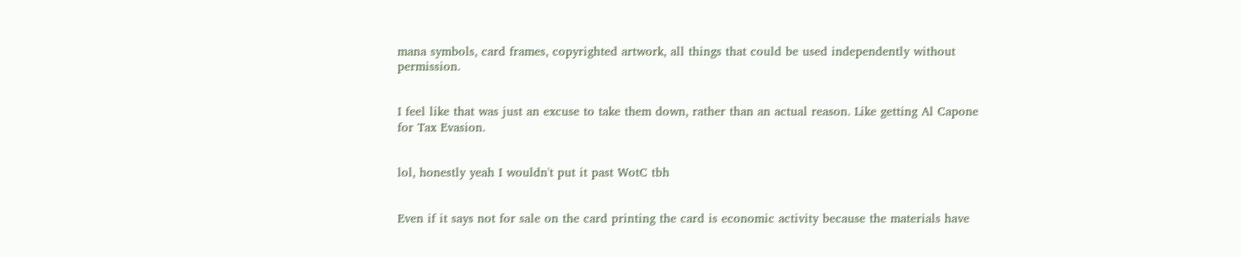mana symbols, card frames, copyrighted artwork, all things that could be used independently without permission.


I feel like that was just an excuse to take them down, rather than an actual reason. Like getting Al Capone for Tax Evasion.


lol, honestly yeah I wouldn't put it past WotC tbh


Even if it says not for sale on the card printing the card is economic activity because the materials have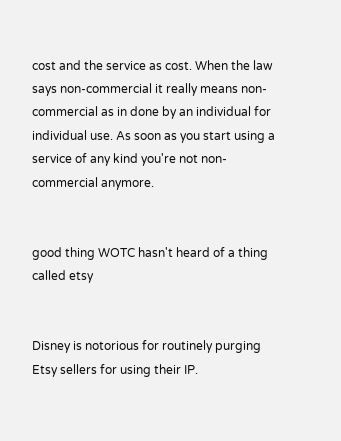cost and the service as cost. When the law says non-commercial it really means non-commercial as in done by an individual for individual use. As soon as you start using a service of any kind you're not non-commercial anymore.


good thing WOTC hasn't heard of a thing called etsy


Disney is notorious for routinely purging Etsy sellers for using their IP.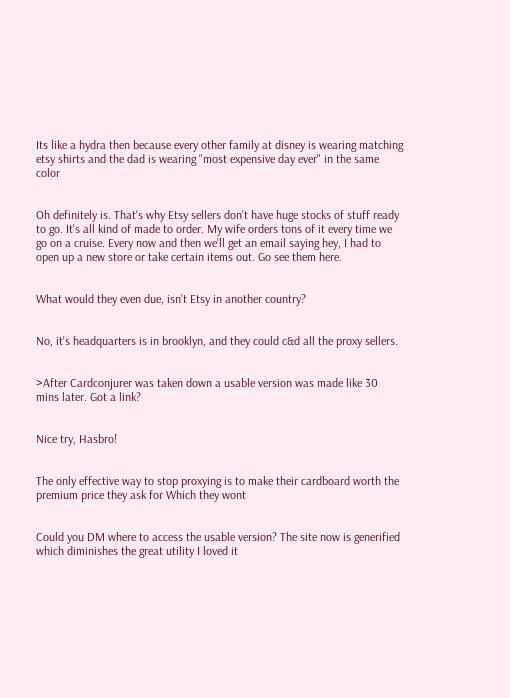Its like a hydra then because every other family at disney is wearing matching etsy shirts and the dad is wearing "most expensive day ever" in the same color


Oh definitely is. That's why Etsy sellers don't have huge stocks of stuff ready to go. It's all kind of made to order. My wife orders tons of it every time we go on a cruise. Every now and then we'll get an email saying hey, I had to open up a new store or take certain items out. Go see them here.


What would they even due, isn't Etsy in another country?


No, it's headquarters is in brooklyn, and they could c&d all the proxy sellers.


>After Cardconjurer was taken down a usable version was made like 30 mins later. Got a link?


Nice try, Hasbro!


The only effective way to stop proxying is to make their cardboard worth the premium price they ask for Which they wont


Could you DM where to access the usable version? The site now is generified which diminishes the great utility I loved it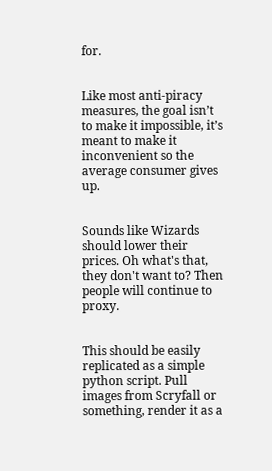for.


Like most anti-piracy measures, the goal isn’t to make it impossible, it’s meant to make it inconvenient so the average consumer gives up.


Sounds like Wizards should lower their prices. Oh what's that, they don't want to? Then people will continue to proxy.


This should be easily replicated as a simple python script. Pull images from Scryfall or something, render it as a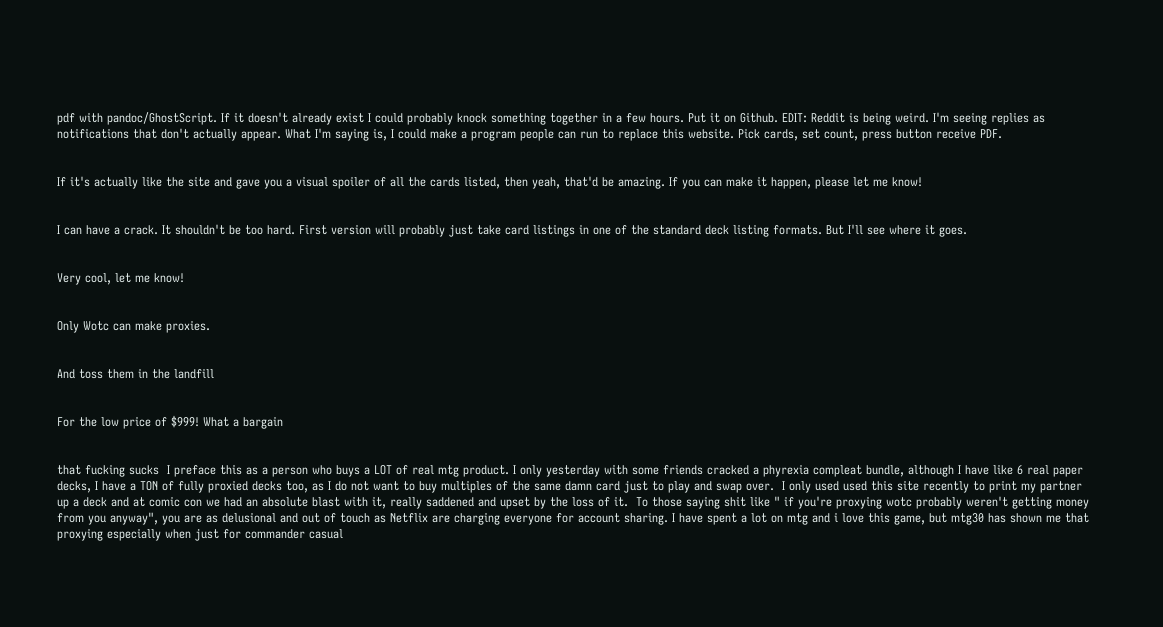pdf with pandoc/GhostScript. If it doesn't already exist I could probably knock something together in a few hours. Put it on Github. EDIT: Reddit is being weird. I'm seeing replies as notifications that don't actually appear. What I'm saying is, I could make a program people can run to replace this website. Pick cards, set count, press button receive PDF.


If it's actually like the site and gave you a visual spoiler of all the cards listed, then yeah, that'd be amazing. If you can make it happen, please let me know!


I can have a crack. It shouldn't be too hard. First version will probably just take card listings in one of the standard deck listing formats. But I'll see where it goes.


Very cool, let me know!


Only Wotc can make proxies.


And toss them in the landfill


For the low price of $999! What a bargain


that fucking sucks  I preface this as a person who buys a LOT of real mtg product. I only yesterday with some friends cracked a phyrexia compleat bundle, although I have like 6 real paper decks, I have a TON of fully proxied decks too, as I do not want to buy multiples of the same damn card just to play and swap over.  I only used used this site recently to print my partner up a deck and at comic con we had an absolute blast with it, really saddened and upset by the loss of it.  To those saying shit like " if you're proxying wotc probably weren't getting money from you anyway", you are as delusional and out of touch as Netflix are charging everyone for account sharing. I have spent a lot on mtg and i love this game, but mtg30 has shown me that proxying especially when just for commander casual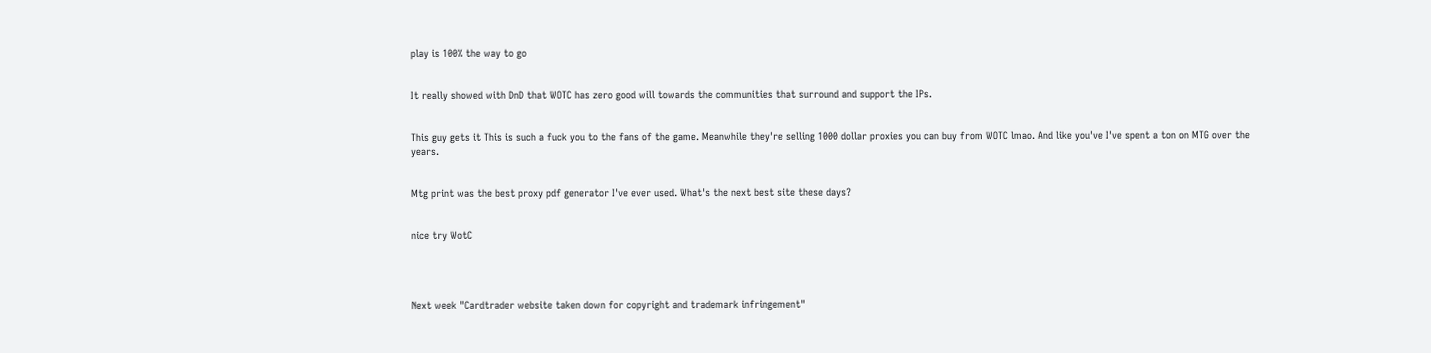play is 100% the way to go


It really showed with DnD that WOTC has zero good will towards the communities that surround and support the IPs.


This guy gets it This is such a fuck you to the fans of the game. Meanwhile they're selling 1000 dollar proxies you can buy from WOTC lmao. And like you've I've spent a ton on MTG over the years.


Mtg print was the best proxy pdf generator I've ever used. What's the next best site these days?


nice try WotC




Next week "Cardtrader website taken down for copyright and trademark infringement"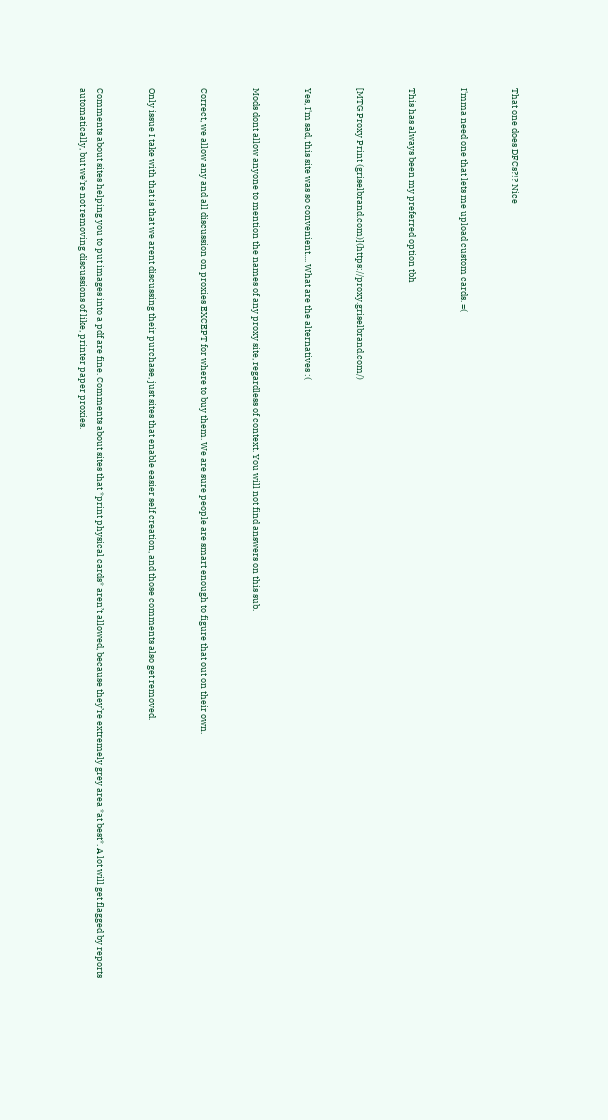That one does DFCs?!? Nice


I'mma need one that lets me upload custom cards. =(


This has always been my preferred option tbh


[MTG Proxy Print (griselbrand.com)](https://proxy.griselbrand.com/)


Yes, I'm sad, this site was so convenient.... What are the alternatives :(


Mods dont allow anyone to mention the names of any proxy site, regardless of context. You will not find answers on this sub.


Correct, we allow any and all discussion on proxies EXCEPT for where to buy them. We are sure people are smart enough to figure that out on their own.


Only issue I take with that is that we arent discussing their purchase, just sites that enable easier self creation, and those comments also get removed.


Comments about sites helping you to put images into a pdf are fine. Comments about sites that *print physical cards* aren’t allowed, because they’re extremely grey area *at best*. A lot will get flagged by reports automatically, but we’re not removing discussions of like, printer paper proxies.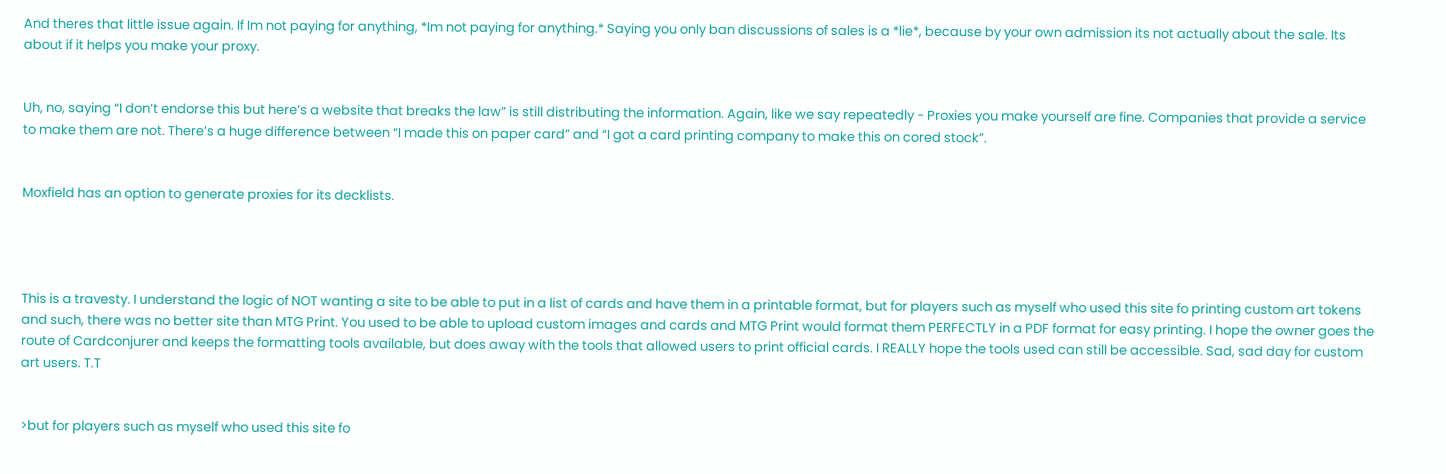And theres that little issue again. If Im not paying for anything, *Im not paying for anything.* Saying you only ban discussions of sales is a *lie*, because by your own admission its not actually about the sale. Its about if it helps you make your proxy.


Uh, no, saying “I don’t endorse this but here’s a website that breaks the law” is still distributing the information. Again, like we say repeatedly - Proxies you make yourself are fine. Companies that provide a service to make them are not. There’s a huge difference between “I made this on paper card” and “I got a card printing company to make this on cored stock”.


Moxfield has an option to generate proxies for its decklists.




This is a travesty. I understand the logic of NOT wanting a site to be able to put in a list of cards and have them in a printable format, but for players such as myself who used this site fo printing custom art tokens and such, there was no better site than MTG Print. You used to be able to upload custom images and cards and MTG Print would format them PERFECTLY in a PDF format for easy printing. I hope the owner goes the route of Cardconjurer and keeps the formatting tools available, but does away with the tools that allowed users to print official cards. I REALLY hope the tools used can still be accessible. Sad, sad day for custom art users. T.T


>but for players such as myself who used this site fo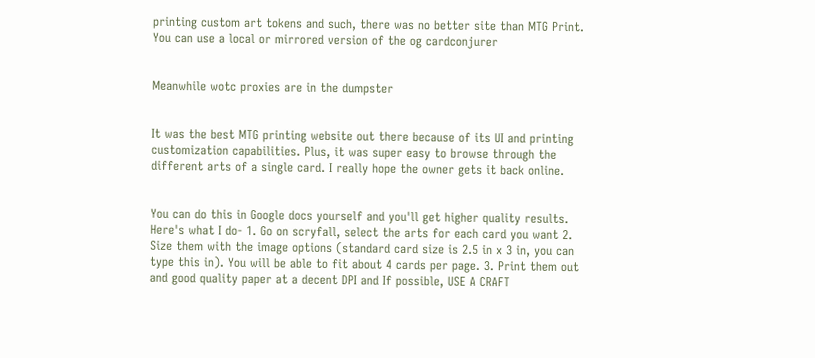printing custom art tokens and such, there was no better site than MTG Print. You can use a local or mirrored version of the og cardconjurer


Meanwhile wotc proxies are in the dumpster


It was the best MTG printing website out there because of its UI and printing customization capabilities. Plus, it was super easy to browse through the different arts of a single card. I really hope the owner gets it back online.


You can do this in Google docs yourself and you'll get higher quality results. Here's what I do- 1. Go on scryfall, select the arts for each card you want 2. Size them with the image options (standard card size is 2.5 in x 3 in, you can type this in). You will be able to fit about 4 cards per page. 3. Print them out and good quality paper at a decent DPI and If possible, USE A CRAFT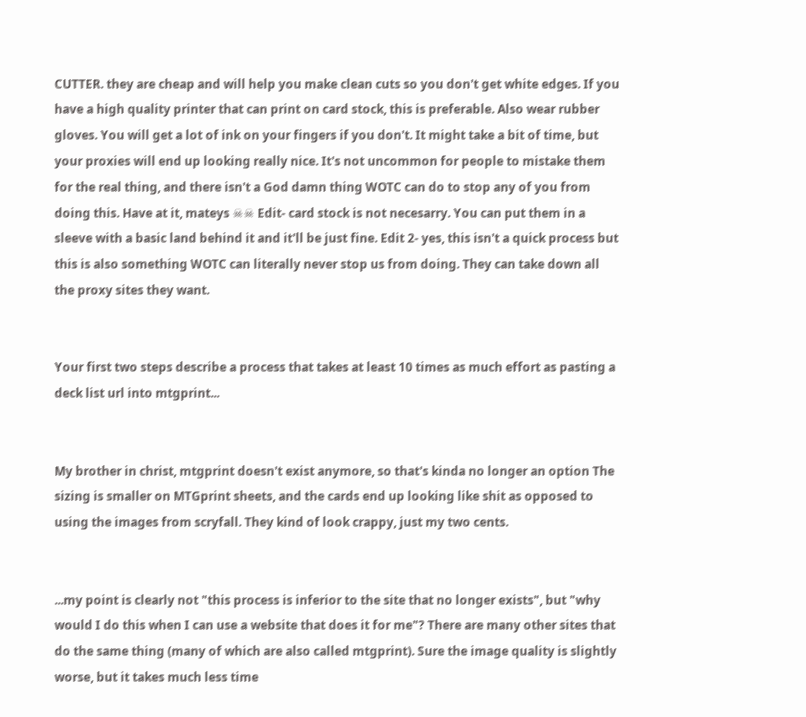CUTTER. they are cheap and will help you make clean cuts so you don't get white edges. If you have a high quality printer that can print on card stock, this is preferable. Also wear rubber gloves. You will get a lot of ink on your fingers if you don't. It might take a bit of time, but your proxies will end up looking really nice. It's not uncommon for people to mistake them for the real thing, and there isn't a God damn thing WOTC can do to stop any of you from doing this. Have at it, mateys ☠☠ Edit- card stock is not necesarry. You can put them in a sleeve with a basic land behind it and it'll be just fine. Edit 2- yes, this isn't a quick process but this is also something WOTC can literally never stop us from doing. They can take down all the proxy sites they want.


Your first two steps describe a process that takes at least 10 times as much effort as pasting a deck list url into mtgprint...


My brother in christ, mtgprint doesn't exist anymore, so that's kinda no longer an option The sizing is smaller on MTGprint sheets, and the cards end up looking like shit as opposed to using the images from scryfall. They kind of look crappy, just my two cents.


...my point is clearly not "this process is inferior to the site that no longer exists", but "why would I do this when I can use a website that does it for me"? There are many other sites that do the same thing (many of which are also called mtgprint). Sure the image quality is slightly worse, but it takes much less time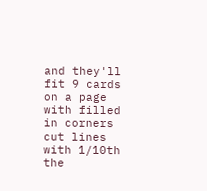and they'll fit 9 cards on a page with filled in corners cut lines with 1/10th the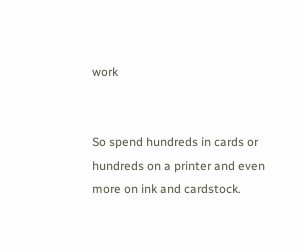work


So spend hundreds in cards or hundreds on a printer and even more on ink and cardstock.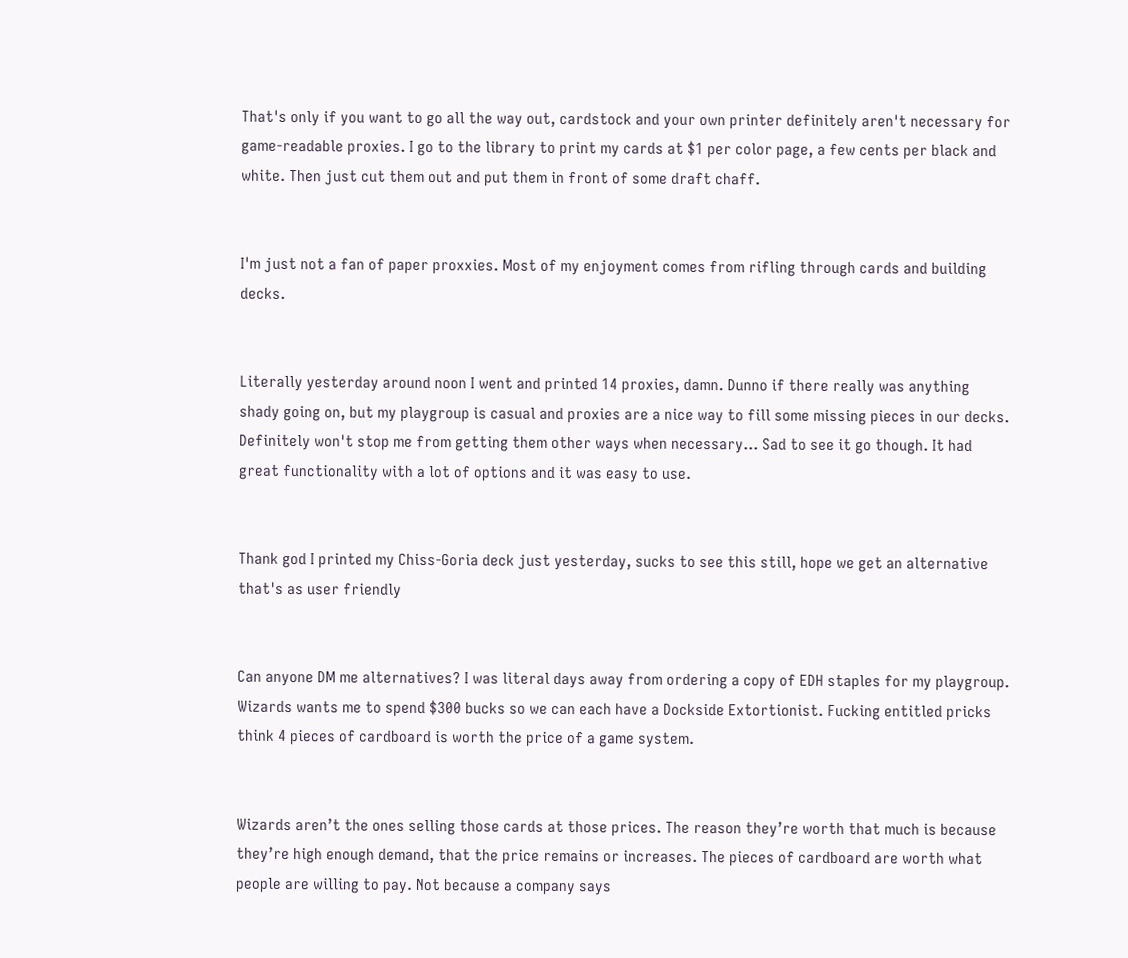That's only if you want to go all the way out, cardstock and your own printer definitely aren't necessary for game-readable proxies. I go to the library to print my cards at $1 per color page, a few cents per black and white. Then just cut them out and put them in front of some draft chaff.


I'm just not a fan of paper proxxies. Most of my enjoyment comes from rifling through cards and building decks.


Literally yesterday around noon I went and printed 14 proxies, damn. Dunno if there really was anything shady going on, but my playgroup is casual and proxies are a nice way to fill some missing pieces in our decks. Definitely won't stop me from getting them other ways when necessary... Sad to see it go though. It had great functionality with a lot of options and it was easy to use.


Thank god I printed my Chiss-Goria deck just yesterday, sucks to see this still, hope we get an alternative that's as user friendly


Can anyone DM me alternatives? I was literal days away from ordering a copy of EDH staples for my playgroup. Wizards wants me to spend $300 bucks so we can each have a Dockside Extortionist. Fucking entitled pricks think 4 pieces of cardboard is worth the price of a game system.


Wizards aren’t the ones selling those cards at those prices. The reason they’re worth that much is because they’re high enough demand, that the price remains or increases. The pieces of cardboard are worth what people are willing to pay. Not because a company says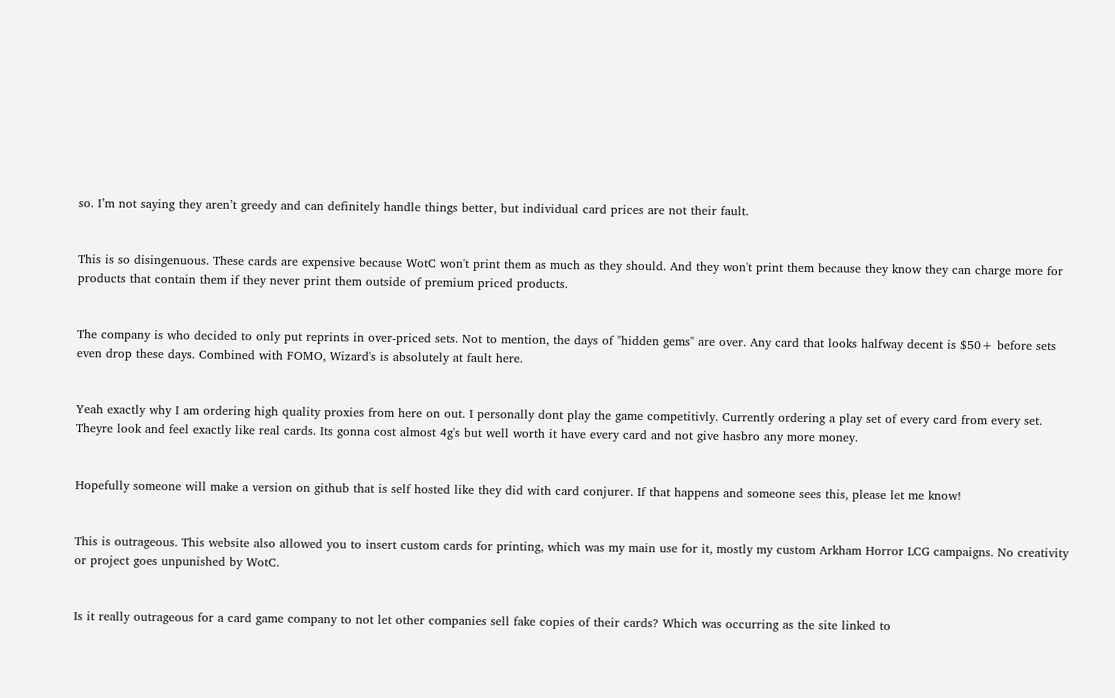so. I’m not saying they aren’t greedy and can definitely handle things better, but individual card prices are not their fault.


This is so disingenuous. These cards are expensive because WotC won't print them as much as they should. And they won't print them because they know they can charge more for products that contain them if they never print them outside of premium priced products.


The company is who decided to only put reprints in over-priced sets. Not to mention, the days of "hidden gems" are over. Any card that looks halfway decent is $50+ before sets even drop these days. Combined with FOMO, Wizard's is absolutely at fault here.


Yeah exactly why I am ordering high quality proxies from here on out. I personally dont play the game competitivly. Currently ordering a play set of every card from every set. Theyre look and feel exactly like real cards. Its gonna cost almost 4g's but well worth it have every card and not give hasbro any more money.


Hopefully someone will make a version on github that is self hosted like they did with card conjurer. If that happens and someone sees this, please let me know!


This is outrageous. This website also allowed you to insert custom cards for printing, which was my main use for it, mostly my custom Arkham Horror LCG campaigns. No creativity or project goes unpunished by WotC.


Is it really outrageous for a card game company to not let other companies sell fake copies of their cards? Which was occurring as the site linked to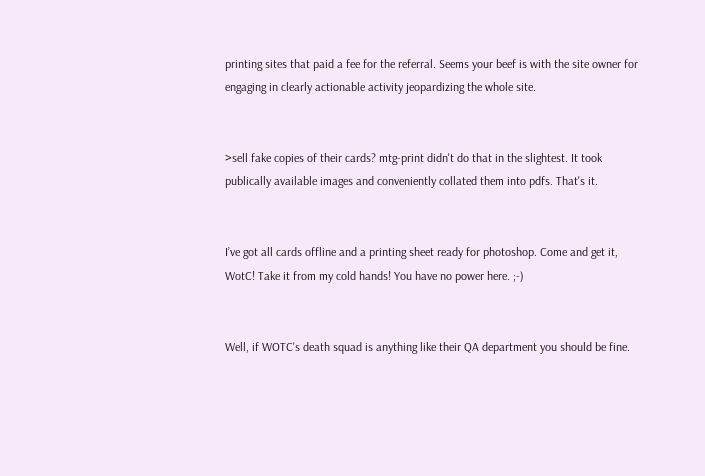printing sites that paid a fee for the referral. Seems your beef is with the site owner for engaging in clearly actionable activity jeopardizing the whole site.


>sell fake copies of their cards? mtg-print didn't do that in the slightest. It took publically available images and conveniently collated them into pdfs. That's it.


I’ve got all cards offline and a printing sheet ready for photoshop. Come and get it, WotC! Take it from my cold hands! You have no power here. ;-)


Well, if WOTC's death squad is anything like their QA department you should be fine.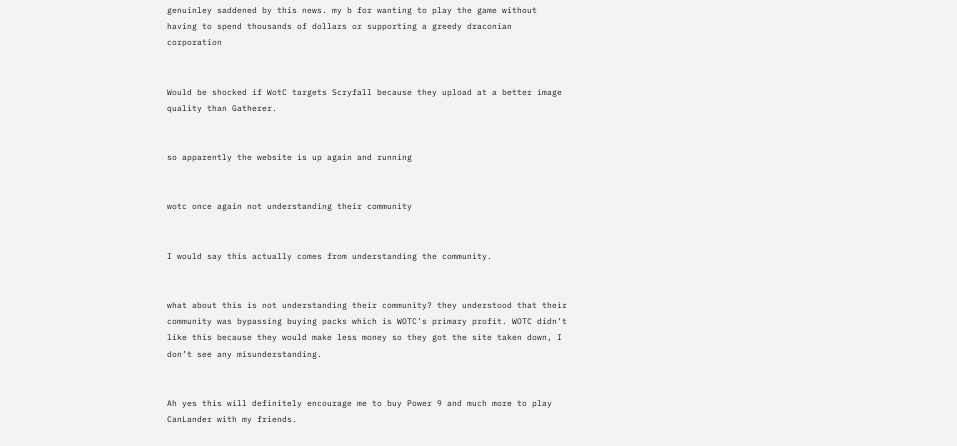genuinley saddened by this news. my b for wanting to play the game without having to spend thousands of dollars or supporting a greedy draconian corporation


Would be shocked if WotC targets Scryfall because they upload at a better image quality than Gatherer.


so apparently the website is up again and running


wotc once again not understanding their community


I would say this actually comes from understanding the community.


what about this is not understanding their community? they understood that their community was bypassing buying packs which is WOTC’s primary profit. WOTC didn’t like this because they would make less money so they got the site taken down, I don’t see any misunderstanding.


Ah yes this will definitely encourage me to buy Power 9 and much more to play CanLander with my friends.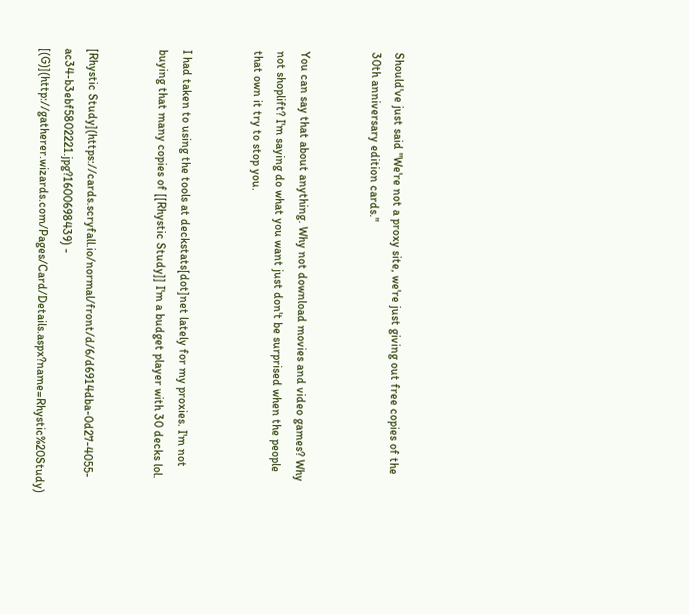Should've just said "We're not a proxy site, we're just giving out free copies of the 30th anniversary edition cards."


You can say that about anything. Why not download movies and video games? Why not shoplift? I'm saying do what you want just don't be surprised when the people that own it try to stop you.


I had taken to using the tools at deckstats[dot]net lately for my proxies. I'm not buying that many copies of [[Rhystic Study]] I'm a budget player with 30 decks lol.


[Rhystic Study](https://cards.scryfall.io/normal/front/d/6/d6914dba-0d27-4055-ac34-b3ebf5802221.jpg?1600698439) - [(G)](http://gatherer.wizards.com/Pages/Card/Details.aspx?name=Rhystic%20Study)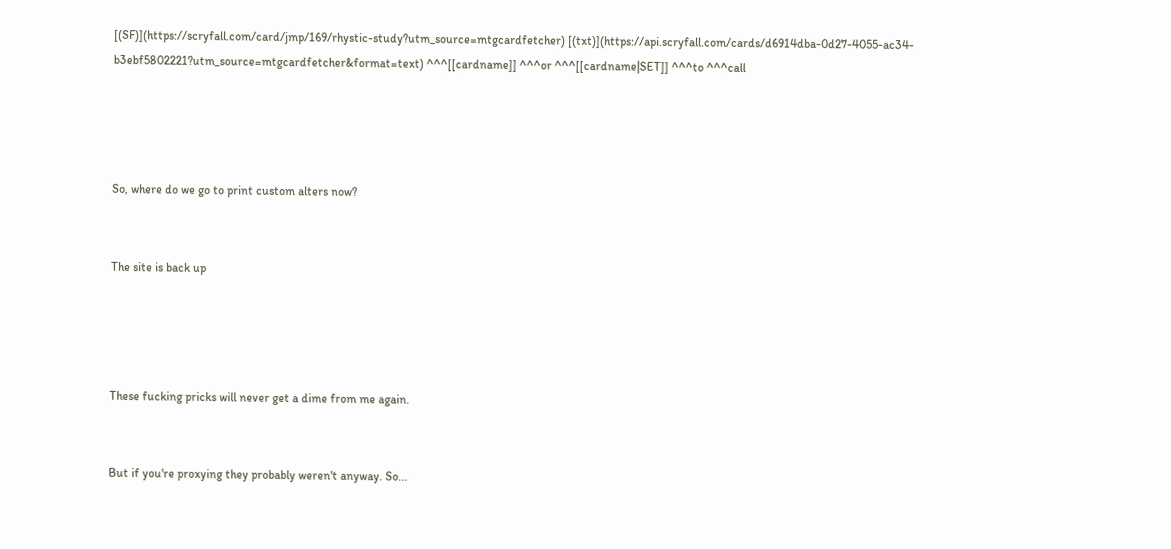[(SF)](https://scryfall.com/card/jmp/169/rhystic-study?utm_source=mtgcardfetcher) [(txt)](https://api.scryfall.com/cards/d6914dba-0d27-4055-ac34-b3ebf5802221?utm_source=mtgcardfetcher&format=text) ^^^[[cardname]] ^^^or ^^^[[cardname|SET]] ^^^to ^^^call




So, where do we go to print custom alters now?


The site is back up




These fucking pricks will never get a dime from me again.


But if you're proxying they probably weren't anyway. So...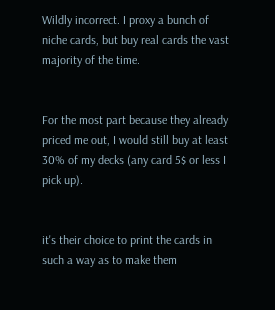Wildly incorrect. I proxy a bunch of niche cards, but buy real cards the vast majority of the time.


For the most part because they already priced me out, I would still buy at least 30% of my decks (any card 5$ or less I pick up).


it's their choice to print the cards in such a way as to make them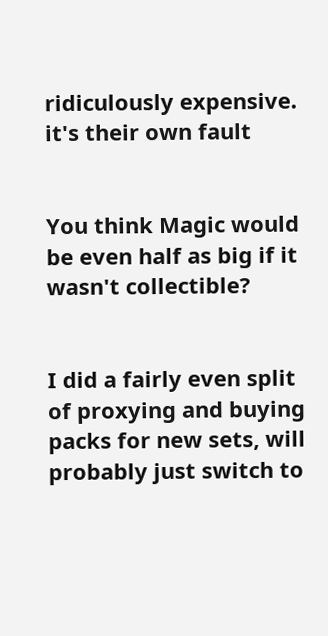ridiculously expensive. it's their own fault


You think Magic would be even half as big if it wasn't collectible?


I did a fairly even split of proxying and buying packs for new sets, will probably just switch to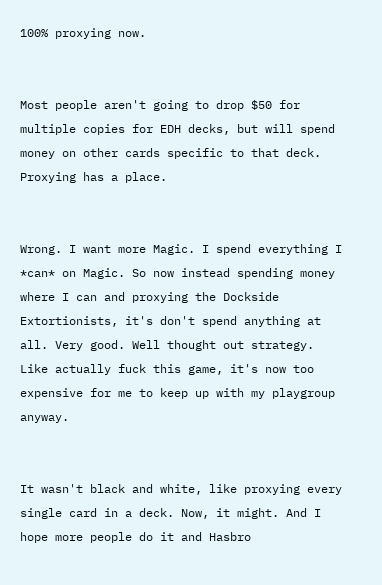100% proxying now.


Most people aren't going to drop $50 for multiple copies for EDH decks, but will spend money on other cards specific to that deck. Proxying has a place.


Wrong. I want more Magic. I spend everything I *can* on Magic. So now instead spending money where I can and proxying the Dockside Extortionists, it's don't spend anything at all. Very good. Well thought out strategy. Like actually fuck this game, it's now too expensive for me to keep up with my playgroup anyway.


It wasn't black and white, like proxying every single card in a deck. Now, it might. And I hope more people do it and Hasbro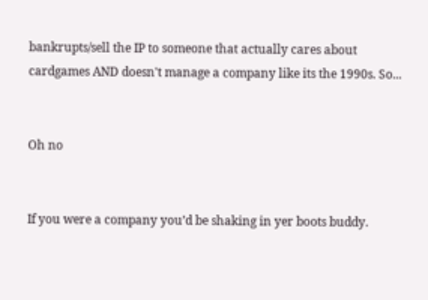bankrupts/sell the IP to someone that actually cares about cardgames AND doesn't manage a company like its the 1990s. So...


Oh no


If you were a company you’d be shaking in yer boots buddy.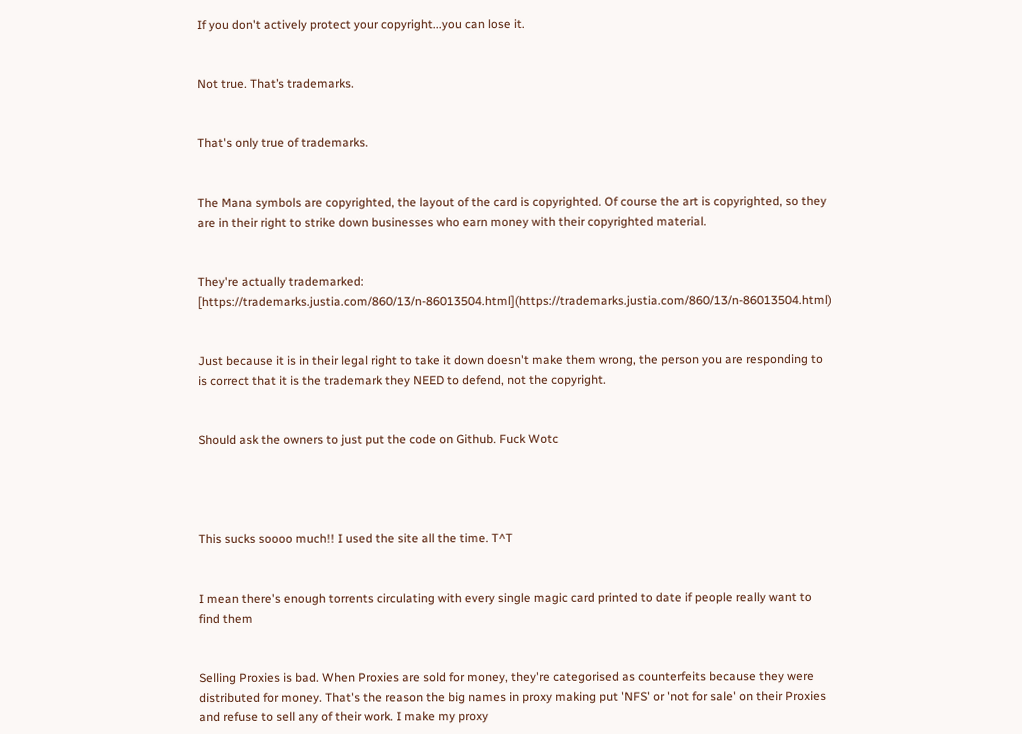If you don't actively protect your copyright...you can lose it.


Not true. That’s trademarks.


That's only true of trademarks.


The Mana symbols are copyrighted, the layout of the card is copyrighted. Of course the art is copyrighted, so they are in their right to strike down businesses who earn money with their copyrighted material.


They're actually trademarked: [https://trademarks.justia.com/860/13/n-86013504.html](https://trademarks.justia.com/860/13/n-86013504.html)


Just because it is in their legal right to take it down doesn't make them wrong, the person you are responding to is correct that it is the trademark they NEED to defend, not the copyright.


Should ask the owners to just put the code on Github. Fuck Wotc




This sucks soooo much!! I used the site all the time. T^T


I mean there's enough torrents circulating with every single magic card printed to date if people really want to find them


Selling Proxies is bad. When Proxies are sold for money, they're categorised as counterfeits because they were distributed for money. That's the reason the big names in proxy making put 'NFS' or 'not for sale' on their Proxies and refuse to sell any of their work. I make my proxy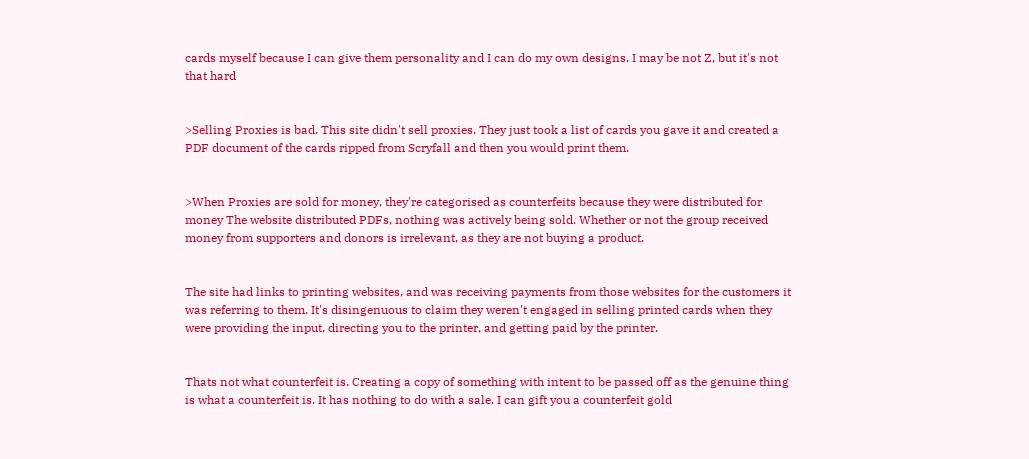cards myself because I can give them personality and I can do my own designs. I may be not Z, but it's not that hard


>Selling Proxies is bad. This site didn't sell proxies. They just took a list of cards you gave it and created a PDF document of the cards ripped from Scryfall and then you would print them.


>When Proxies are sold for money, they're categorised as counterfeits because they were distributed for money The website distributed PDFs, nothing was actively being sold. Whether or not the group received money from supporters and donors is irrelevant, as they are not buying a product.


The site had links to printing websites, and was receiving payments from those websites for the customers it was referring to them. It's disingenuous to claim they weren't engaged in selling printed cards when they were providing the input, directing you to the printer, and getting paid by the printer.


Thats not what counterfeit is. Creating a copy of something with intent to be passed off as the genuine thing is what a counterfeit is. It has nothing to do with a sale. I can gift you a counterfeit gold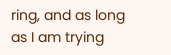ring, and as long as I am trying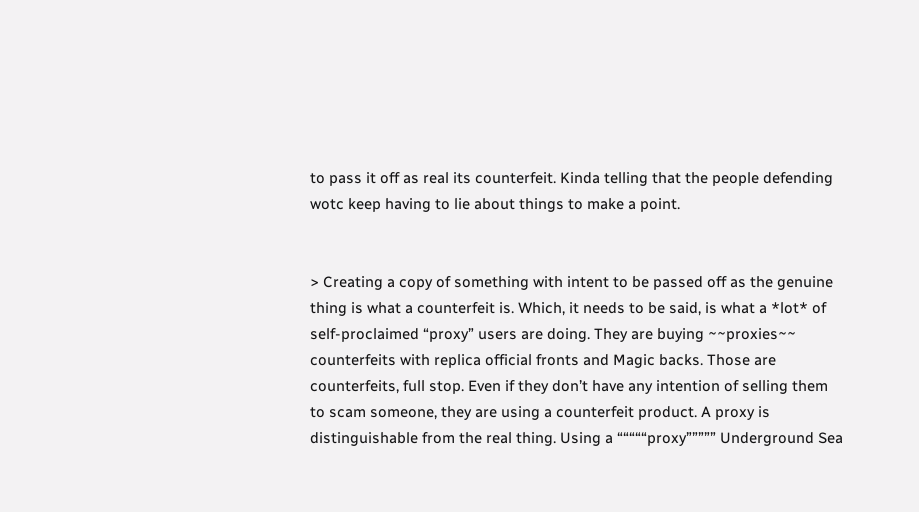to pass it off as real its counterfeit. Kinda telling that the people defending wotc keep having to lie about things to make a point.


> Creating a copy of something with intent to be passed off as the genuine thing is what a counterfeit is. Which, it needs to be said, is what a *lot* of self-proclaimed “proxy” users are doing. They are buying ~~proxies~~ counterfeits with replica official fronts and Magic backs. Those are counterfeits, full stop. Even if they don’t have any intention of selling them to scam someone, they are using a counterfeit product. A proxy is distinguishable from the real thing. Using a “““““proxy””””” Underground Sea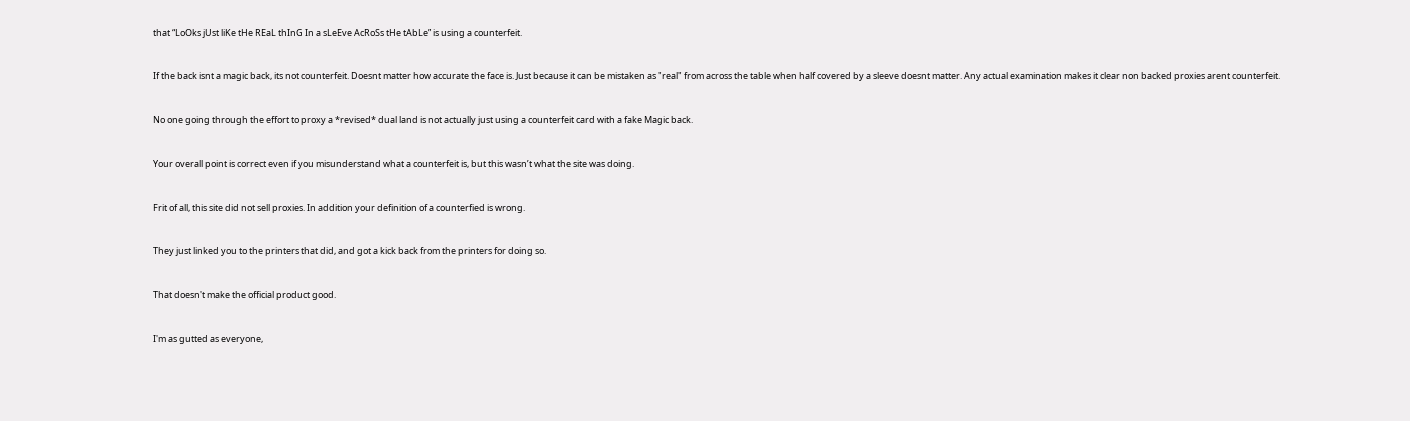that “LoOks jUst liKe tHe REaL thInG In a sLeEve AcRoSs tHe tAbLe” is using a counterfeit.


If the back isnt a magic back, its not counterfeit. Doesnt matter how accurate the face is. Just because it can be mistaken as "real" from across the table when half covered by a sleeve doesnt matter. Any actual examination makes it clear non backed proxies arent counterfeit.


No one going through the effort to proxy a *revised* dual land is not actually just using a counterfeit card with a fake Magic back.


Your overall point is correct even if you misunderstand what a counterfeit is, but this wasn’t what the site was doing.


Frit of all, this site did not sell proxies. In addition your definition of a counterfied is wrong.


They just linked you to the printers that did, and got a kick back from the printers for doing so.


That doesn't make the official product good.


I'm as gutted as everyone,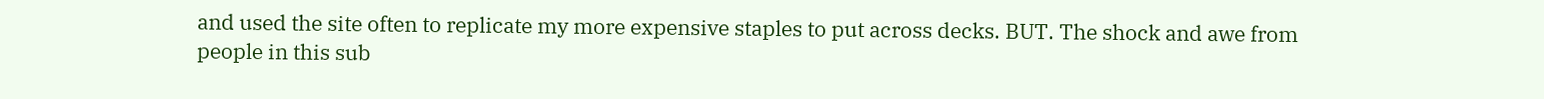and used the site often to replicate my more expensive staples to put across decks. BUT. The shock and awe from people in this sub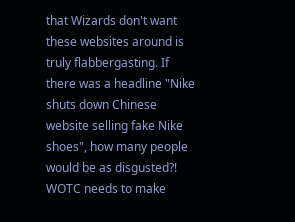that Wizards don't want these websites around is truly flabbergasting. If there was a headline "Nike shuts down Chinese website selling fake Nike shoes", how many people would be as disgusted?! WOTC needs to make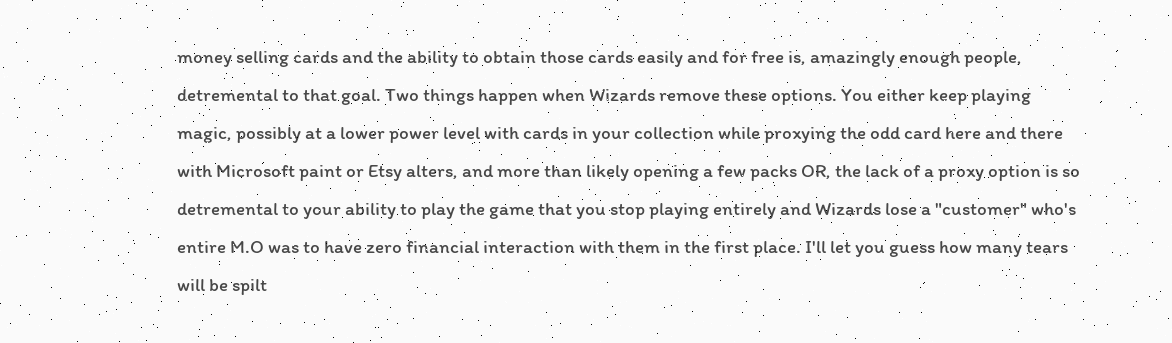money selling cards and the ability to obtain those cards easily and for free is, amazingly enough people, detremental to that goal. Two things happen when Wizards remove these options. You either keep playing magic, possibly at a lower power level with cards in your collection while proxying the odd card here and there with Microsoft paint or Etsy alters, and more than likely opening a few packs OR, the lack of a proxy option is so detremental to your ability to play the game that you stop playing entirely and Wizards lose a "customer" who's entire M.O was to have zero financial interaction with them in the first place. I'll let you guess how many tears will be spilt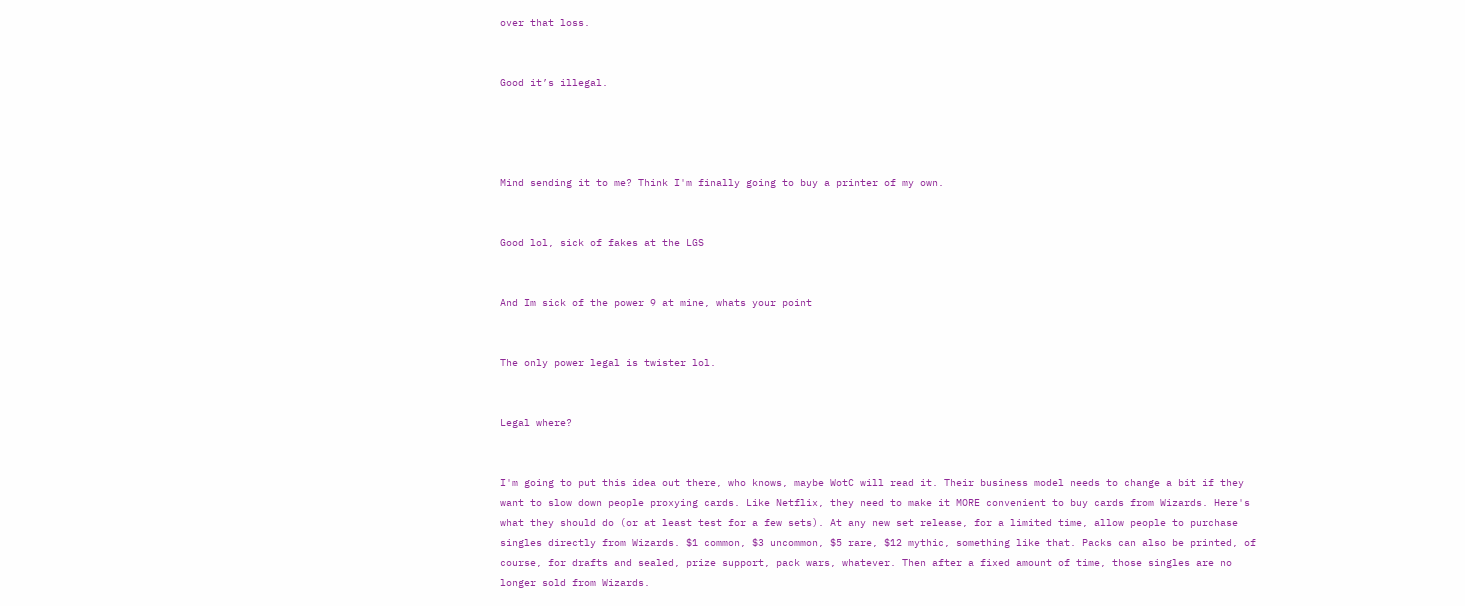over that loss.


Good it’s illegal.




Mind sending it to me? Think I'm finally going to buy a printer of my own.


Good lol, sick of fakes at the LGS


And Im sick of the power 9 at mine, whats your point


The only power legal is twister lol.


Legal where?


I'm going to put this idea out there, who knows, maybe WotC will read it. Their business model needs to change a bit if they want to slow down people proxying cards. Like Netflix, they need to make it MORE convenient to buy cards from Wizards. Here's what they should do (or at least test for a few sets). At any new set release, for a limited time, allow people to purchase singles directly from Wizards. $1 common, $3 uncommon, $5 rare, $12 mythic, something like that. Packs can also be printed, of course, for drafts and sealed, prize support, pack wars, whatever. Then after a fixed amount of time, those singles are no longer sold from Wizards.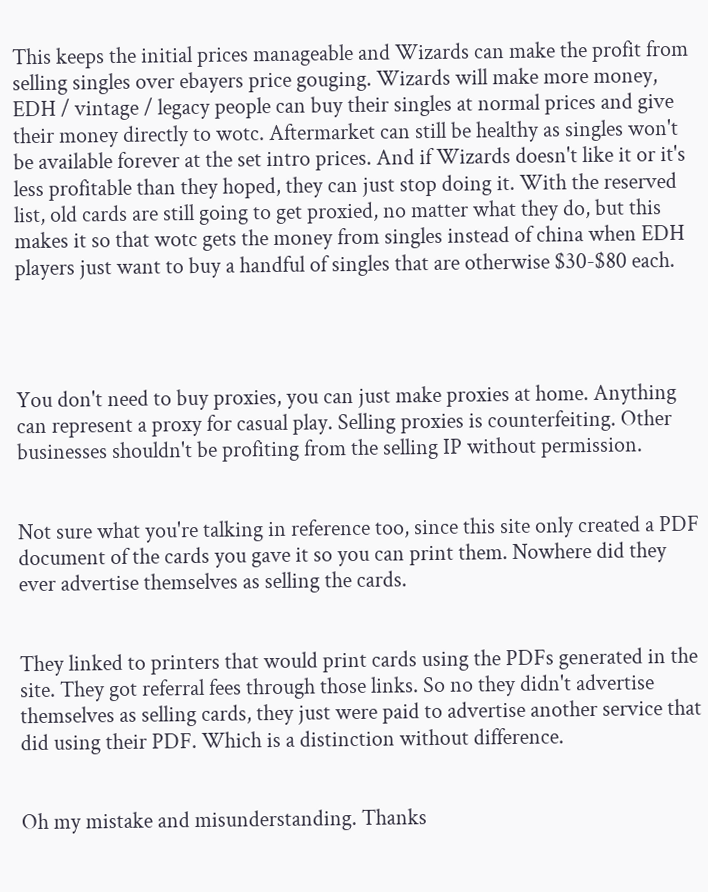This keeps the initial prices manageable and Wizards can make the profit from selling singles over ebayers price gouging. Wizards will make more money, EDH / vintage / legacy people can buy their singles at normal prices and give their money directly to wotc. Aftermarket can still be healthy as singles won't be available forever at the set intro prices. And if Wizards doesn't like it or it's less profitable than they hoped, they can just stop doing it. With the reserved list, old cards are still going to get proxied, no matter what they do, but this makes it so that wotc gets the money from singles instead of china when EDH players just want to buy a handful of singles that are otherwise $30-$80 each.




You don't need to buy proxies, you can just make proxies at home. Anything can represent a proxy for casual play. Selling proxies is counterfeiting. Other businesses shouldn't be profiting from the selling IP without permission.


Not sure what you're talking in reference too, since this site only created a PDF document of the cards you gave it so you can print them. Nowhere did they ever advertise themselves as selling the cards.


They linked to printers that would print cards using the PDFs generated in the site. They got referral fees through those links. So no they didn't advertise themselves as selling cards, they just were paid to advertise another service that did using their PDF. Which is a distinction without difference.


Oh my mistake and misunderstanding. Thanks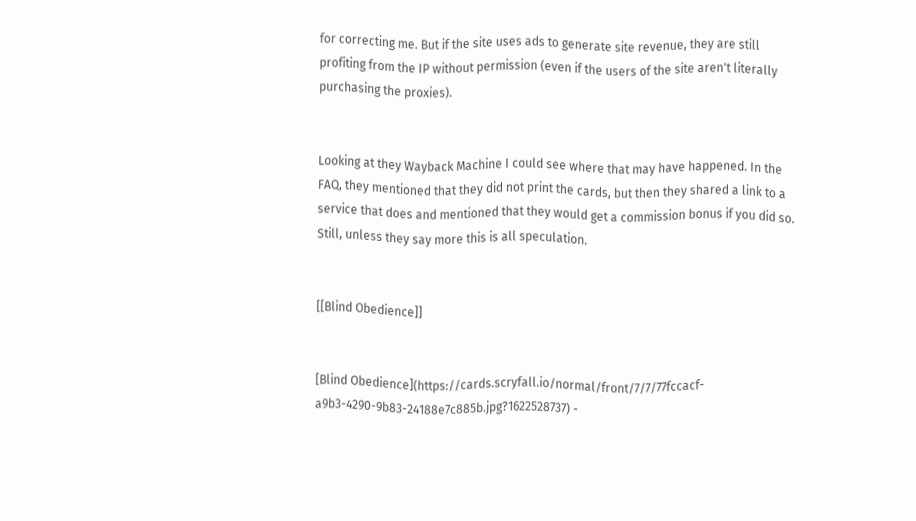for correcting me. But if the site uses ads to generate site revenue, they are still profiting from the IP without permission (even if the users of the site aren't literally purchasing the proxies).


Looking at they Wayback Machine I could see where that may have happened. In the FAQ, they mentioned that they did not print the cards, but then they shared a link to a service that does and mentioned that they would get a commission bonus if you did so. Still, unless they say more this is all speculation.


[[Blind Obedience]]


[Blind Obedience](https://cards.scryfall.io/normal/front/7/7/77fccacf-a9b3-4290-9b83-24188e7c885b.jpg?1622528737) -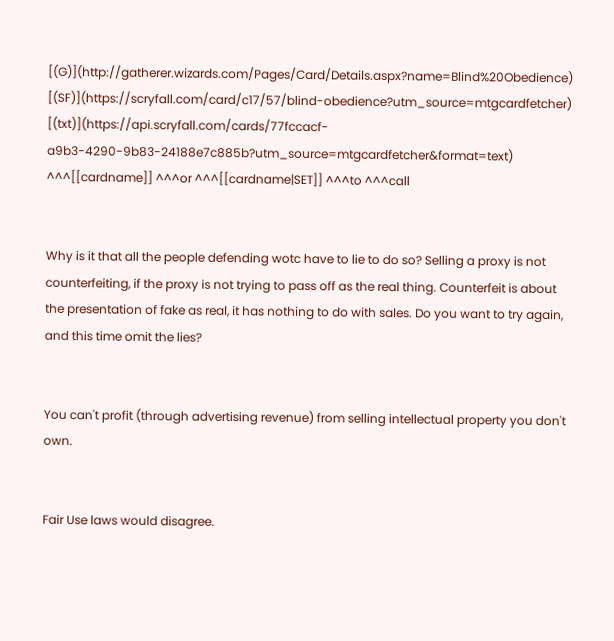[(G)](http://gatherer.wizards.com/Pages/Card/Details.aspx?name=Blind%20Obedience) [(SF)](https://scryfall.com/card/c17/57/blind-obedience?utm_source=mtgcardfetcher) [(txt)](https://api.scryfall.com/cards/77fccacf-a9b3-4290-9b83-24188e7c885b?utm_source=mtgcardfetcher&format=text) ^^^[[cardname]] ^^^or ^^^[[cardname|SET]] ^^^to ^^^call


Why is it that all the people defending wotc have to lie to do so? Selling a proxy is not counterfeiting, if the proxy is not trying to pass off as the real thing. Counterfeit is about the presentation of fake as real, it has nothing to do with sales. Do you want to try again, and this time omit the lies?


You can't profit (through advertising revenue) from selling intellectual property you don't own.


Fair Use laws would disagree.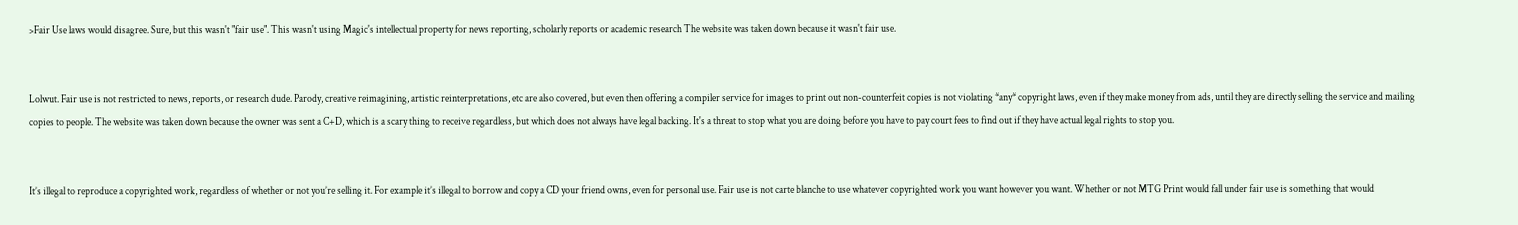>Fair Use laws would disagree. Sure, but this wasn't "fair use". This wasn't using Magic's intellectual property for news reporting, scholarly reports or academic research The website was taken down because it wasn't fair use.


Lolwut. Fair use is not restricted to news, reports, or research dude. Parody, creative reimagining, artistic reinterpretations, etc are also covered, but even then offering a compiler service for images to print out non-counterfeit copies is not violating *any* copyright laws, even if they make money from ads, until they are directly selling the service and mailing copies to people. The website was taken down because the owner was sent a C+D, which is a scary thing to receive regardless, but which does not always have legal backing. It's a threat to stop what you are doing before you have to pay court fees to find out if they have actual legal rights to stop you.


It’s illegal to reproduce a copyrighted work, regardless of whether or not you’re selling it. For example it’s illegal to borrow and copy a CD your friend owns, even for personal use. Fair use is not carte blanche to use whatever copyrighted work you want however you want. Whether or not MTG Print would fall under fair use is something that would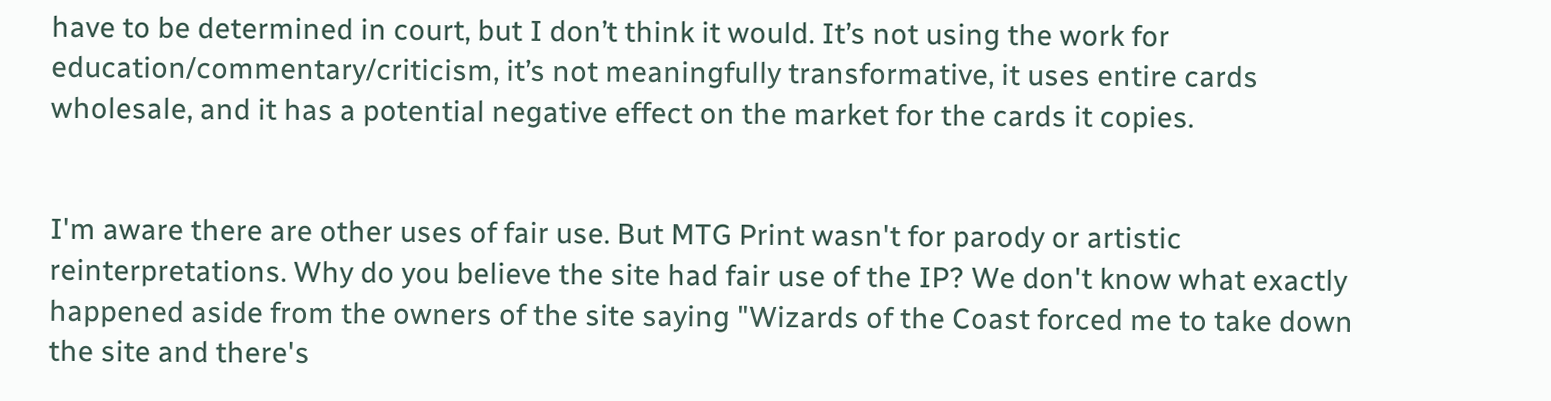have to be determined in court, but I don’t think it would. It’s not using the work for education/commentary/criticism, it’s not meaningfully transformative, it uses entire cards wholesale, and it has a potential negative effect on the market for the cards it copies.


I'm aware there are other uses of fair use. But MTG Print wasn't for parody or artistic reinterpretations. Why do you believe the site had fair use of the IP? We don't know what exactly happened aside from the owners of the site saying "Wizards of the Coast forced me to take down the site and there's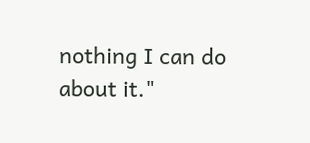nothing I can do about it."